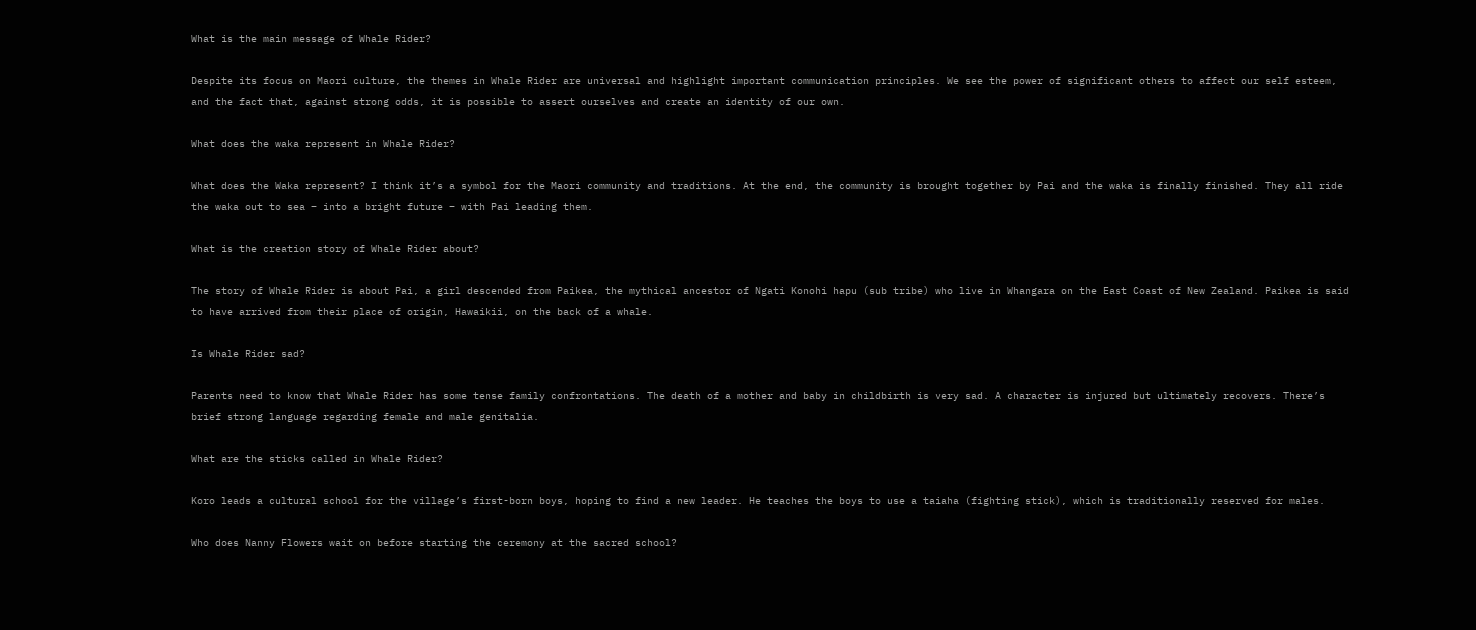What is the main message of Whale Rider?

Despite its focus on Maori culture, the themes in Whale Rider are universal and highlight important communication principles. We see the power of significant others to affect our self esteem, and the fact that, against strong odds, it is possible to assert ourselves and create an identity of our own.

What does the waka represent in Whale Rider?

What does the Waka represent? I think it’s a symbol for the Maori community and traditions. At the end, the community is brought together by Pai and the waka is finally finished. They all ride the waka out to sea – into a bright future – with Pai leading them.

What is the creation story of Whale Rider about?

The story of Whale Rider is about Pai, a girl descended from Paikea, the mythical ancestor of Ngati Konohi hapu (sub tribe) who live in Whangara on the East Coast of New Zealand. Paikea is said to have arrived from their place of origin, Hawaikii, on the back of a whale.

Is Whale Rider sad?

Parents need to know that Whale Rider has some tense family confrontations. The death of a mother and baby in childbirth is very sad. A character is injured but ultimately recovers. There’s brief strong language regarding female and male genitalia.

What are the sticks called in Whale Rider?

Koro leads a cultural school for the village’s first-born boys, hoping to find a new leader. He teaches the boys to use a taiaha (fighting stick), which is traditionally reserved for males.

Who does Nanny Flowers wait on before starting the ceremony at the sacred school?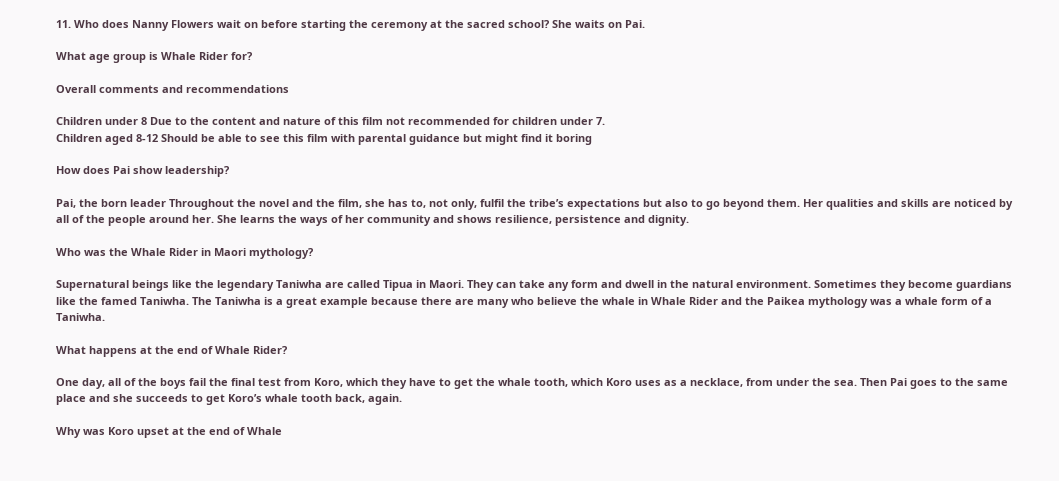11. Who does Nanny Flowers wait on before starting the ceremony at the sacred school? She waits on Pai.

What age group is Whale Rider for?

Overall comments and recommendations

Children under 8 Due to the content and nature of this film not recommended for children under 7.
Children aged 8-12 Should be able to see this film with parental guidance but might find it boring

How does Pai show leadership?

Pai, the born leader Throughout the novel and the film, she has to, not only, fulfil the tribe’s expectations but also to go beyond them. Her qualities and skills are noticed by all of the people around her. She learns the ways of her community and shows resilience, persistence and dignity.

Who was the Whale Rider in Maori mythology?

Supernatural beings like the legendary Taniwha are called Tipua in Maori. They can take any form and dwell in the natural environment. Sometimes they become guardians like the famed Taniwha. The Taniwha is a great example because there are many who believe the whale in Whale Rider and the Paikea mythology was a whale form of a Taniwha.

What happens at the end of Whale Rider?

One day, all of the boys fail the final test from Koro, which they have to get the whale tooth, which Koro uses as a necklace, from under the sea. Then Pai goes to the same place and she succeeds to get Koro’s whale tooth back, again.

Why was Koro upset at the end of Whale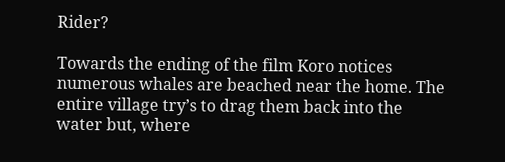Rider?

Towards the ending of the film Koro notices numerous whales are beached near the home. The entire village try’s to drag them back into the water but, where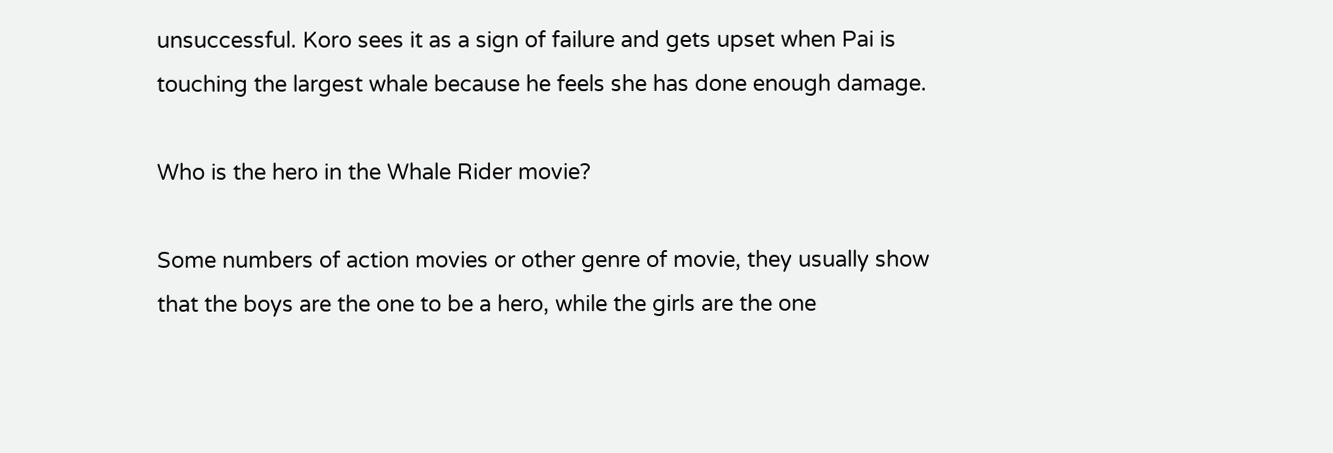unsuccessful. Koro sees it as a sign of failure and gets upset when Pai is touching the largest whale because he feels she has done enough damage.

Who is the hero in the Whale Rider movie?

Some numbers of action movies or other genre of movie, they usually show that the boys are the one to be a hero, while the girls are the one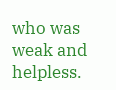who was weak and helpless.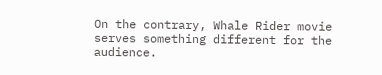On the contrary, Whale Rider movie serves something different for the audience.